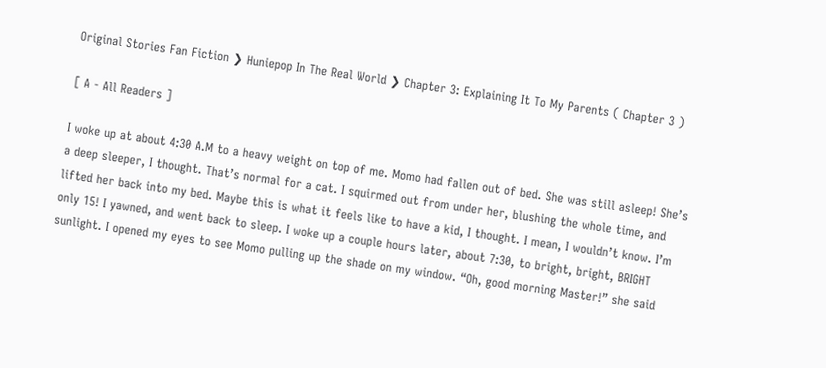Original Stories Fan Fiction ❯ Huniepop In The Real World ❯ Chapter 3: Explaining It To My Parents ( Chapter 3 )

[ A - All Readers ]

I woke up at about 4:30 A.M to a heavy weight on top of me. Momo had fallen out of bed. She was still asleep! She’s a deep sleeper, I thought. That’s normal for a cat. I squirmed out from under her, blushing the whole time, and lifted her back into my bed. Maybe this is what it feels like to have a kid, I thought. I mean, I wouldn’t know. I’m only 15! I yawned, and went back to sleep. I woke up a couple hours later, about 7:30, to bright, bright, BRIGHT sunlight. I opened my eyes to see Momo pulling up the shade on my window. “Oh, good morning Master!” she said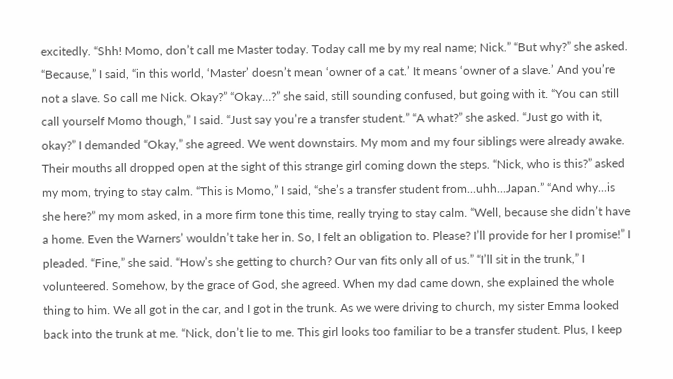excitedly. “Shh! Momo, don’t call me Master today. Today call me by my real name; Nick.” “But why?” she asked. “Because,” I said, “in this world, ‘Master’ doesn’t mean ‘owner of a cat.’ It means ‘owner of a slave.’ And you’re not a slave. So call me Nick. Okay?” “Okay…?” she said, still sounding confused, but going with it. “You can still call yourself Momo though,” I said. “Just say you’re a transfer student.” “A what?” she asked. “Just go with it, okay?” I demanded “Okay,” she agreed. We went downstairs. My mom and my four siblings were already awake. Their mouths all dropped open at the sight of this strange girl coming down the steps. “Nick, who is this?” asked my mom, trying to stay calm. “This is Momo,” I said, “she’s a transfer student from...uhh...Japan.” “And why...is she here?” my mom asked, in a more firm tone this time, really trying to stay calm. “Well, because she didn’t have a home. Even the Warners’ wouldn’t take her in. So, I felt an obligation to. Please? I’ll provide for her I promise!” I pleaded. “Fine,” she said. “How’s she getting to church? Our van fits only all of us.” “I’ll sit in the trunk,” I volunteered. Somehow, by the grace of God, she agreed. When my dad came down, she explained the whole thing to him. We all got in the car, and I got in the trunk. As we were driving to church, my sister Emma looked back into the trunk at me. “Nick, don’t lie to me. This girl looks too familiar to be a transfer student. Plus, I keep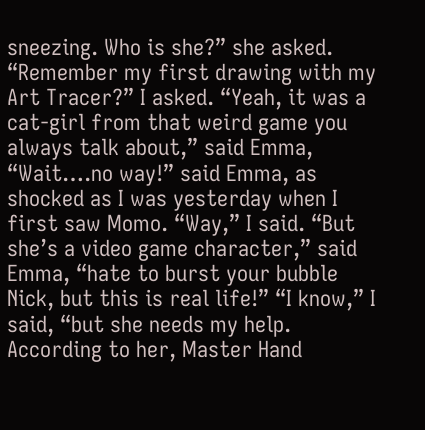sneezing. Who is she?” she asked. “Remember my first drawing with my Art Tracer?” I asked. “Yeah, it was a cat-girl from that weird game you always talk about,” said Emma, “Wait….no way!” said Emma, as shocked as I was yesterday when I first saw Momo. “Way,” I said. “But she’s a video game character,” said Emma, “hate to burst your bubble Nick, but this is real life!” “I know,” I said, “but she needs my help. According to her, Master Hand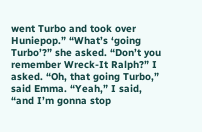went Turbo and took over Huniepop.” “What’s ‘going Turbo’?” she asked. “Don’t you remember Wreck-It Ralph?” I asked. “Oh, that going Turbo,” said Emma. “Yeah,” I said, “and I’m gonna stop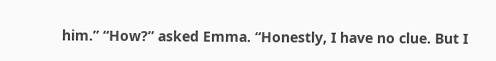him.” “How?” asked Emma. “Honestly, I have no clue. But I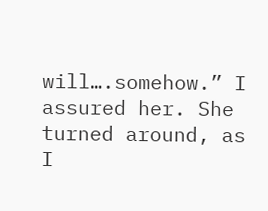will….somehow.” I assured her. She turned around, as I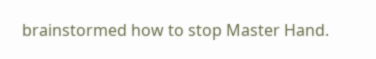brainstormed how to stop Master Hand.